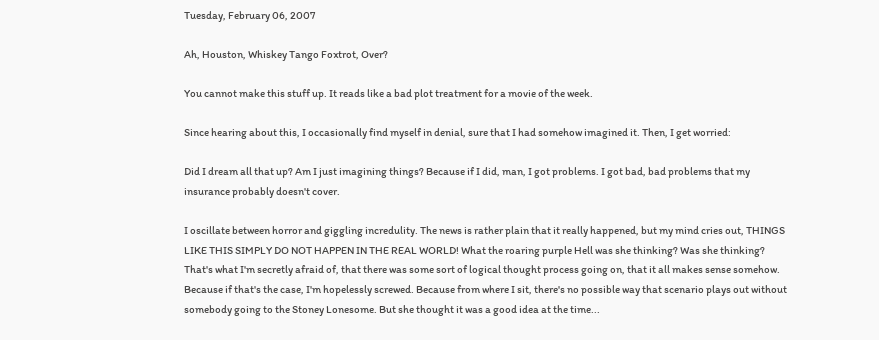Tuesday, February 06, 2007

Ah, Houston, Whiskey Tango Foxtrot, Over?

You cannot make this stuff up. It reads like a bad plot treatment for a movie of the week.

Since hearing about this, I occasionally find myself in denial, sure that I had somehow imagined it. Then, I get worried:

Did I dream all that up? Am I just imagining things? Because if I did, man, I got problems. I got bad, bad problems that my insurance probably doesn't cover.

I oscillate between horror and giggling incredulity. The news is rather plain that it really happened, but my mind cries out, THINGS LIKE THIS SIMPLY DO NOT HAPPEN IN THE REAL WORLD! What the roaring purple Hell was she thinking? Was she thinking? That's what I'm secretly afraid of, that there was some sort of logical thought process going on, that it all makes sense somehow. Because if that's the case, I'm hopelessly screwed. Because from where I sit, there's no possible way that scenario plays out without somebody going to the Stoney Lonesome. But she thought it was a good idea at the time...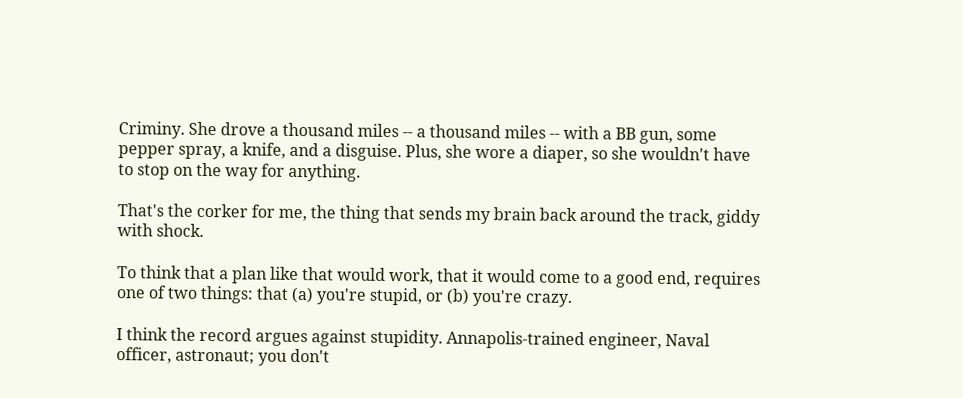Criminy. She drove a thousand miles -- a thousand miles -- with a BB gun, some pepper spray, a knife, and a disguise. Plus, she wore a diaper, so she wouldn't have to stop on the way for anything.

That's the corker for me, the thing that sends my brain back around the track, giddy with shock.

To think that a plan like that would work, that it would come to a good end, requires one of two things: that (a) you're stupid, or (b) you're crazy.

I think the record argues against stupidity. Annapolis-trained engineer, Naval officer, astronaut; you don't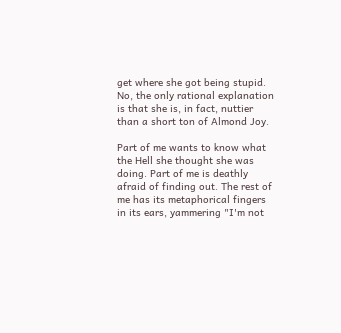get where she got being stupid. No, the only rational explanation is that she is, in fact, nuttier than a short ton of Almond Joy.

Part of me wants to know what the Hell she thought she was doing. Part of me is deathly afraid of finding out. The rest of me has its metaphorical fingers in its ears, yammering "I'm not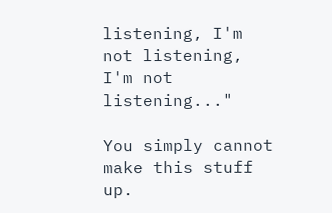listening, I'm not listening, I'm not listening..."

You simply cannot make this stuff up.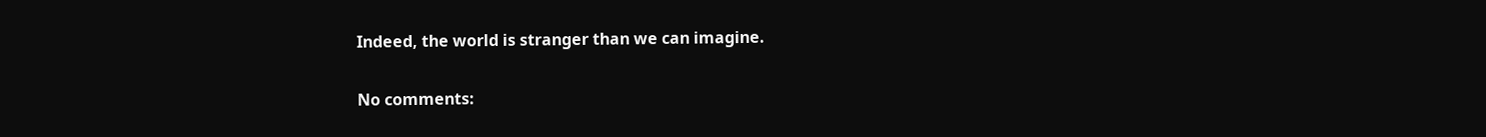Indeed, the world is stranger than we can imagine.

No comments: